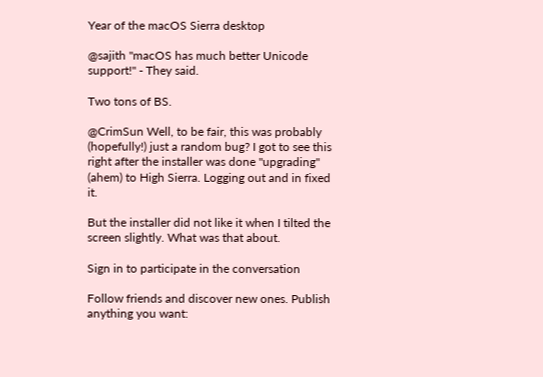Year of the macOS Sierra desktop

@sajith "macOS has much better Unicode support!" - They said.

Two tons of BS.

@CrimSun Well, to be fair, this was probably (hopefully!) just a random bug? I got to see this right after the installer was done "upgrading" (ahem) to High Sierra. Logging out and in fixed it.

But the installer did not like it when I tilted the screen slightly. What was that about.

Sign in to participate in the conversation

Follow friends and discover new ones. Publish anything you want: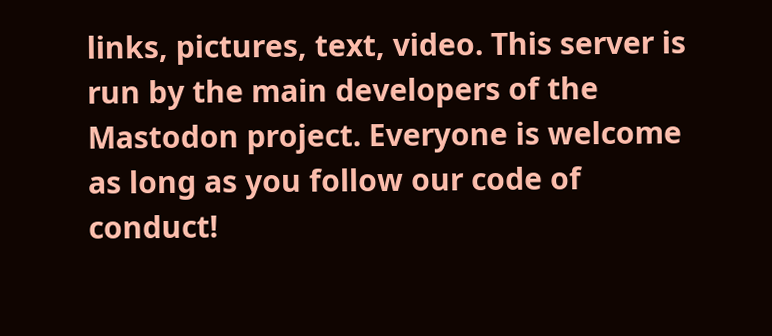links, pictures, text, video. This server is run by the main developers of the Mastodon project. Everyone is welcome as long as you follow our code of conduct!